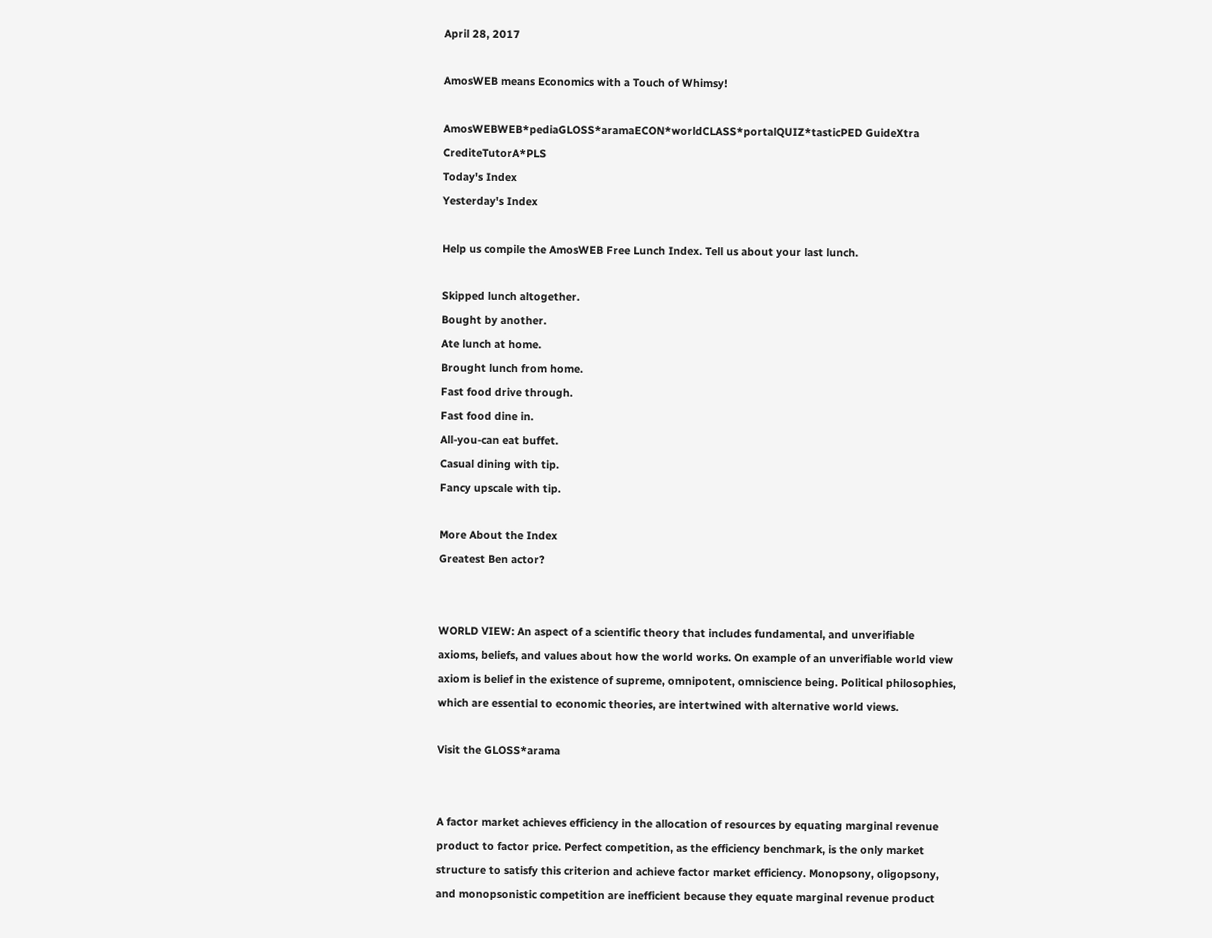April 28, 2017

AmosWEB means Economics with a Touch of Whimsy!

AmosWEBWEB*pediaGLOSS*aramaECON*worldCLASS*portalQUIZ*tasticPED GuideXtra CrediteTutorA*PLS
Today's Index
Yesterday's Index

Help us compile the AmosWEB Free Lunch Index. Tell us about your last lunch.

Skipped lunch altogether.
Bought by another.
Ate lunch at home.
Brought lunch from home.
Fast food drive through.
Fast food dine in.
All-you-can eat buffet.
Casual dining with tip.
Fancy upscale with tip.

More About the Index
Greatest Ben actor?


WORLD VIEW: An aspect of a scientific theory that includes fundamental, and unverifiable axioms, beliefs, and values about how the world works. On example of an unverifiable world view axiom is belief in the existence of supreme, omnipotent, omniscience being. Political philosophies, which are essential to economic theories, are intertwined with alternative world views.

Visit the GLOSS*arama


A factor market achieves efficiency in the allocation of resources by equating marginal revenue product to factor price. Perfect competition, as the efficiency benchmark, is the only market structure to satisfy this criterion and achieve factor market efficiency. Monopsony, oligopsony, and monopsonistic competition are inefficient because they equate marginal revenue product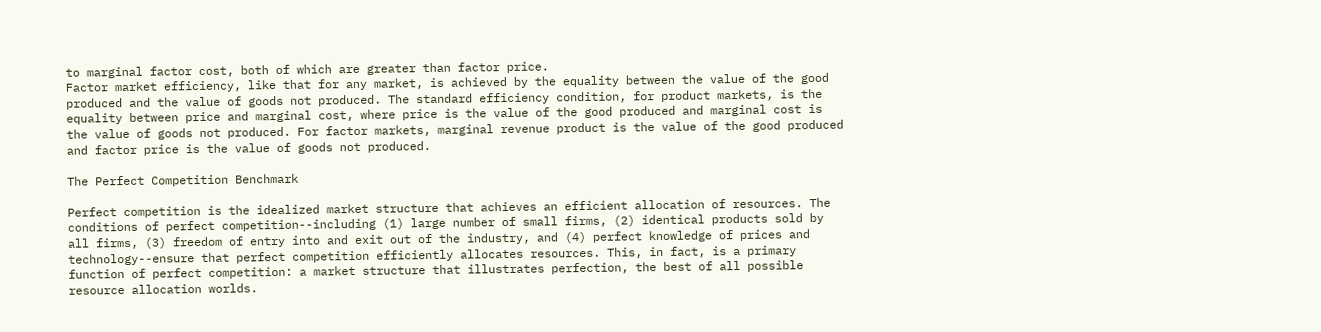to marginal factor cost, both of which are greater than factor price.
Factor market efficiency, like that for any market, is achieved by the equality between the value of the good produced and the value of goods not produced. The standard efficiency condition, for product markets, is the equality between price and marginal cost, where price is the value of the good produced and marginal cost is the value of goods not produced. For factor markets, marginal revenue product is the value of the good produced and factor price is the value of goods not produced.

The Perfect Competition Benchmark

Perfect competition is the idealized market structure that achieves an efficient allocation of resources. The conditions of perfect competition--including (1) large number of small firms, (2) identical products sold by all firms, (3) freedom of entry into and exit out of the industry, and (4) perfect knowledge of prices and technology--ensure that perfect competition efficiently allocates resources. This, in fact, is a primary function of perfect competition: a market structure that illustrates perfection, the best of all possible resource allocation worlds.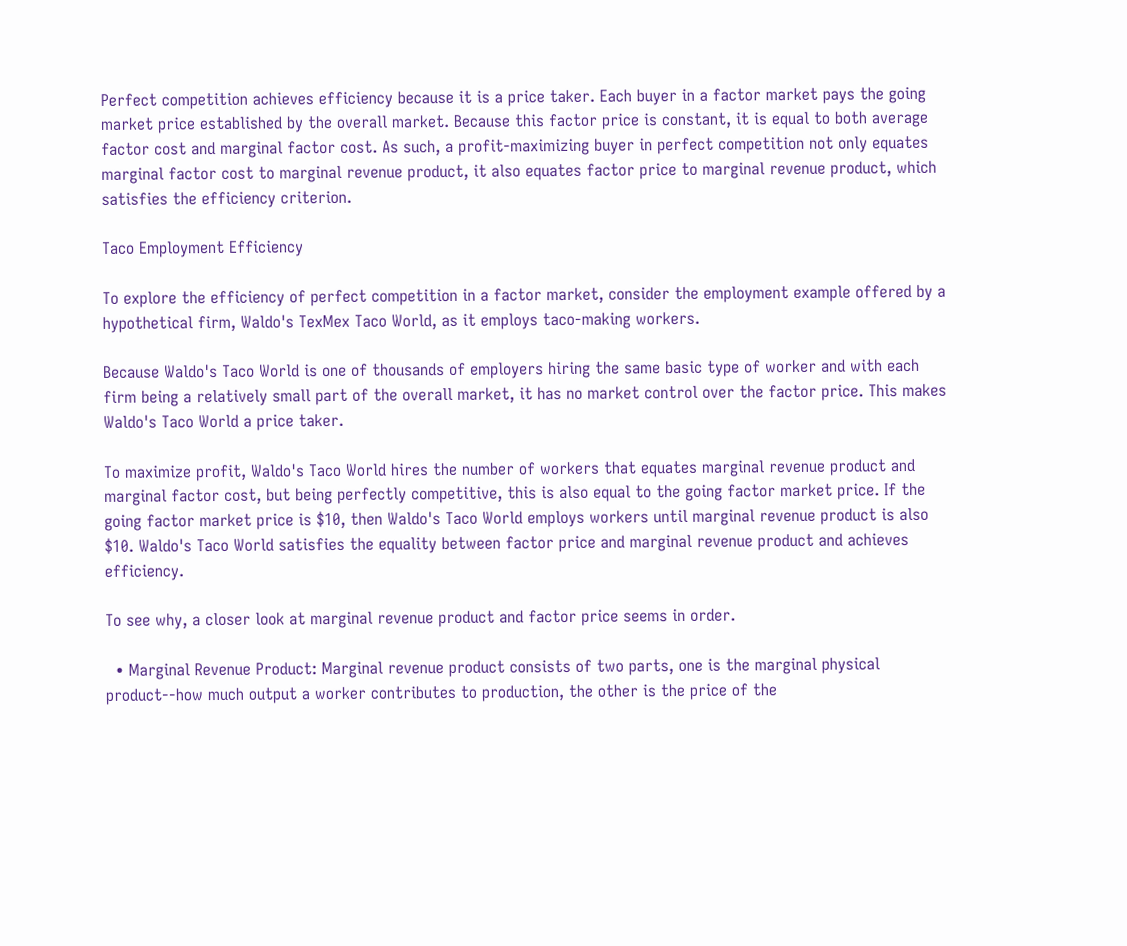Perfect competition achieves efficiency because it is a price taker. Each buyer in a factor market pays the going market price established by the overall market. Because this factor price is constant, it is equal to both average factor cost and marginal factor cost. As such, a profit-maximizing buyer in perfect competition not only equates marginal factor cost to marginal revenue product, it also equates factor price to marginal revenue product, which satisfies the efficiency criterion.

Taco Employment Efficiency

To explore the efficiency of perfect competition in a factor market, consider the employment example offered by a hypothetical firm, Waldo's TexMex Taco World, as it employs taco-making workers.

Because Waldo's Taco World is one of thousands of employers hiring the same basic type of worker and with each firm being a relatively small part of the overall market, it has no market control over the factor price. This makes Waldo's Taco World a price taker.

To maximize profit, Waldo's Taco World hires the number of workers that equates marginal revenue product and marginal factor cost, but being perfectly competitive, this is also equal to the going factor market price. If the going factor market price is $10, then Waldo's Taco World employs workers until marginal revenue product is also $10. Waldo's Taco World satisfies the equality between factor price and marginal revenue product and achieves efficiency.

To see why, a closer look at marginal revenue product and factor price seems in order.

  • Marginal Revenue Product: Marginal revenue product consists of two parts, one is the marginal physical product--how much output a worker contributes to production, the other is the price of the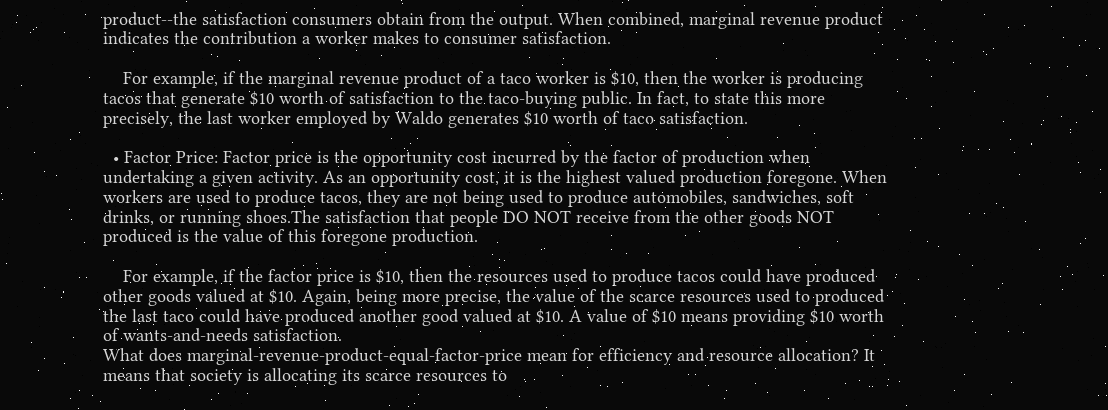product--the satisfaction consumers obtain from the output. When combined, marginal revenue product indicates the contribution a worker makes to consumer satisfaction.

    For example, if the marginal revenue product of a taco worker is $10, then the worker is producing tacos that generate $10 worth of satisfaction to the taco-buying public. In fact, to state this more precisely, the last worker employed by Waldo generates $10 worth of taco satisfaction.

  • Factor Price: Factor price is the opportunity cost incurred by the factor of production when undertaking a given activity. As an opportunity cost, it is the highest valued production foregone. When workers are used to produce tacos, they are not being used to produce automobiles, sandwiches, soft drinks, or running shoes.The satisfaction that people DO NOT receive from the other goods NOT produced is the value of this foregone production.

    For example, if the factor price is $10, then the resources used to produce tacos could have produced other goods valued at $10. Again, being more precise, the value of the scarce resources used to produced the last taco could have produced another good valued at $10. A value of $10 means providing $10 worth of wants-and-needs satisfaction.
What does marginal-revenue-product-equal-factor-price mean for efficiency and resource allocation? It means that society is allocating its scarce resources to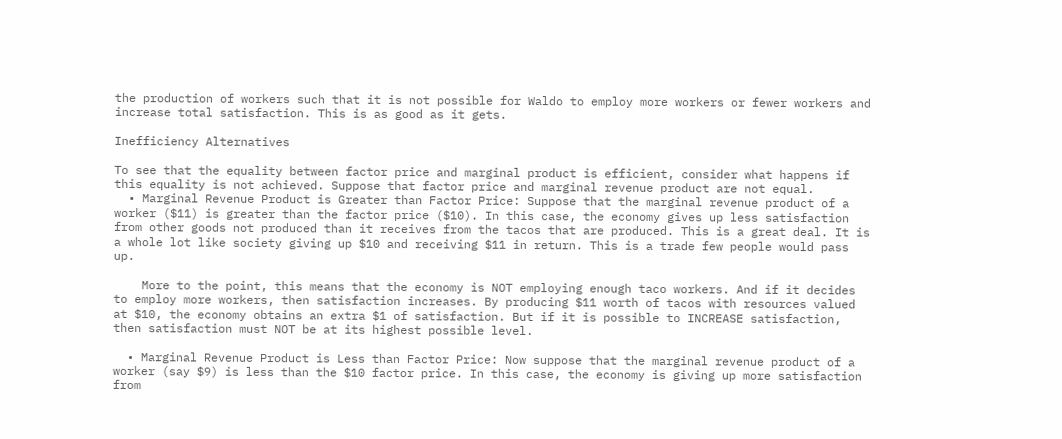the production of workers such that it is not possible for Waldo to employ more workers or fewer workers and increase total satisfaction. This is as good as it gets.

Inefficiency Alternatives

To see that the equality between factor price and marginal product is efficient, consider what happens if this equality is not achieved. Suppose that factor price and marginal revenue product are not equal.
  • Marginal Revenue Product is Greater than Factor Price: Suppose that the marginal revenue product of a worker ($11) is greater than the factor price ($10). In this case, the economy gives up less satisfaction from other goods not produced than it receives from the tacos that are produced. This is a great deal. It is a whole lot like society giving up $10 and receiving $11 in return. This is a trade few people would pass up.

    More to the point, this means that the economy is NOT employing enough taco workers. And if it decides to employ more workers, then satisfaction increases. By producing $11 worth of tacos with resources valued at $10, the economy obtains an extra $1 of satisfaction. But if it is possible to INCREASE satisfaction, then satisfaction must NOT be at its highest possible level.

  • Marginal Revenue Product is Less than Factor Price: Now suppose that the marginal revenue product of a worker (say $9) is less than the $10 factor price. In this case, the economy is giving up more satisfaction from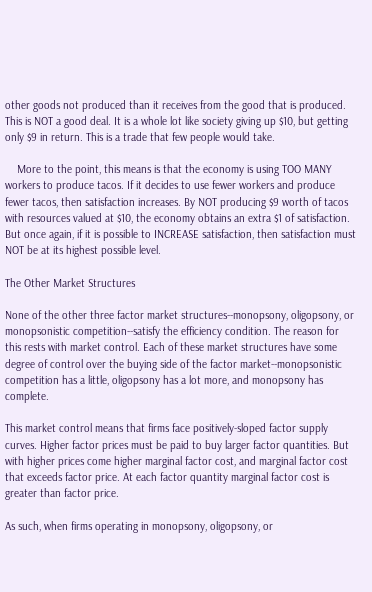other goods not produced than it receives from the good that is produced. This is NOT a good deal. It is a whole lot like society giving up $10, but getting only $9 in return. This is a trade that few people would take.

    More to the point, this means is that the economy is using TOO MANY workers to produce tacos. If it decides to use fewer workers and produce fewer tacos, then satisfaction increases. By NOT producing $9 worth of tacos with resources valued at $10, the economy obtains an extra $1 of satisfaction. But once again, if it is possible to INCREASE satisfaction, then satisfaction must NOT be at its highest possible level.

The Other Market Structures

None of the other three factor market structures--monopsony, oligopsony, or monopsonistic competition--satisfy the efficiency condition. The reason for this rests with market control. Each of these market structures have some degree of control over the buying side of the factor market--monopsonistic competition has a little, oligopsony has a lot more, and monopsony has complete.

This market control means that firms face positively-sloped factor supply curves. Higher factor prices must be paid to buy larger factor quantities. But with higher prices come higher marginal factor cost, and marginal factor cost that exceeds factor price. At each factor quantity marginal factor cost is greater than factor price.

As such, when firms operating in monopsony, oligopsony, or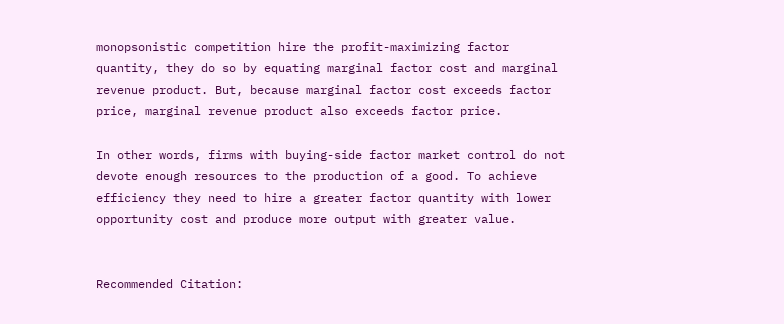monopsonistic competition hire the profit-maximizing factor quantity, they do so by equating marginal factor cost and marginal revenue product. But, because marginal factor cost exceeds factor price, marginal revenue product also exceeds factor price.

In other words, firms with buying-side factor market control do not devote enough resources to the production of a good. To achieve efficiency they need to hire a greater factor quantity with lower opportunity cost and produce more output with greater value.


Recommended Citation: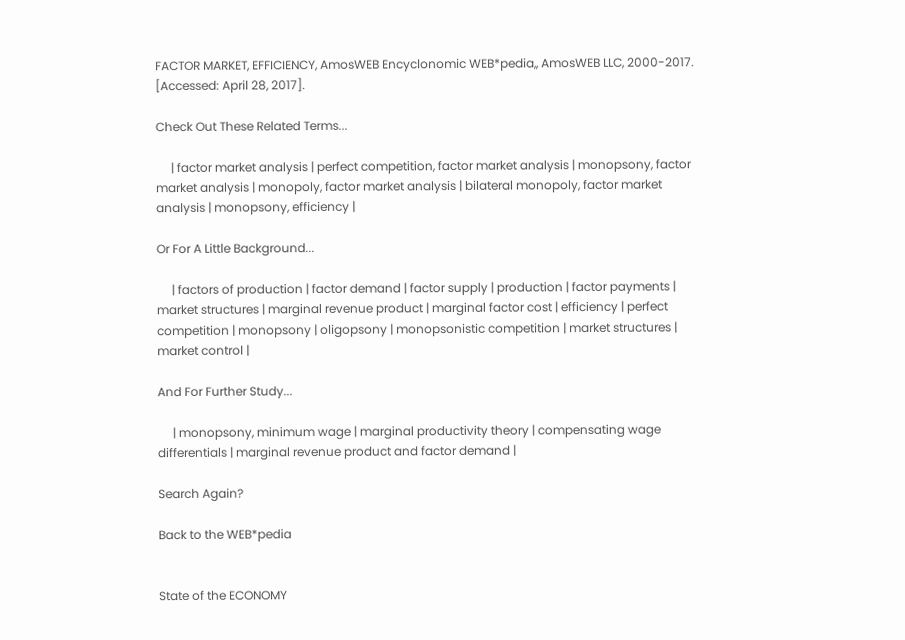FACTOR MARKET, EFFICIENCY, AmosWEB Encyclonomic WEB*pedia,, AmosWEB LLC, 2000-2017. [Accessed: April 28, 2017].

Check Out These Related Terms...

     | factor market analysis | perfect competition, factor market analysis | monopsony, factor market analysis | monopoly, factor market analysis | bilateral monopoly, factor market analysis | monopsony, efficiency |

Or For A Little Background...

     | factors of production | factor demand | factor supply | production | factor payments | market structures | marginal revenue product | marginal factor cost | efficiency | perfect competition | monopsony | oligopsony | monopsonistic competition | market structures | market control |

And For Further Study...

     | monopsony, minimum wage | marginal productivity theory | compensating wage differentials | marginal revenue product and factor demand |

Search Again?

Back to the WEB*pedia


State of the ECONOMY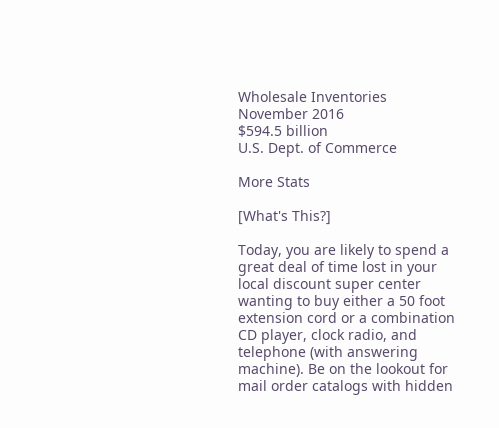Wholesale Inventories
November 2016
$594.5 billion
U.S. Dept. of Commerce

More Stats

[What's This?]

Today, you are likely to spend a great deal of time lost in your local discount super center wanting to buy either a 50 foot extension cord or a combination CD player, clock radio, and telephone (with answering machine). Be on the lookout for mail order catalogs with hidden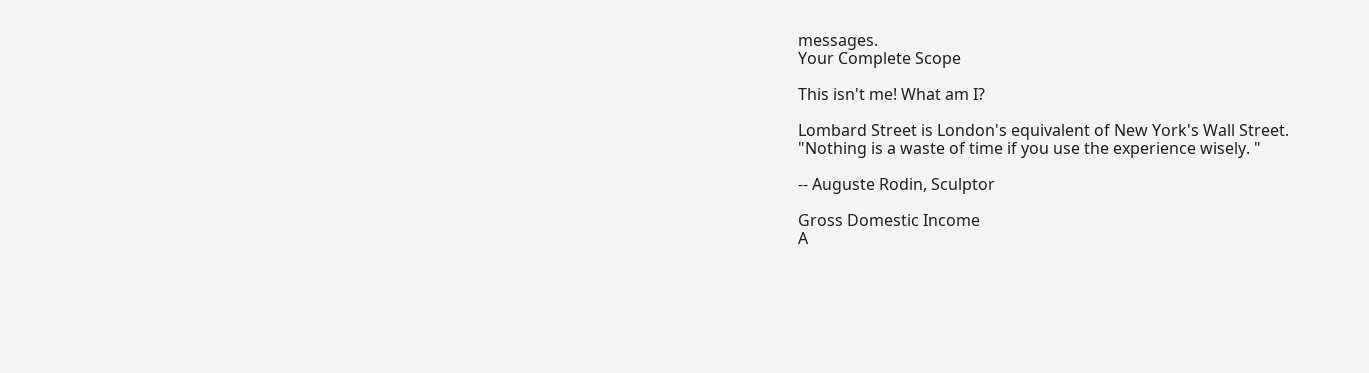messages.
Your Complete Scope

This isn't me! What am I?

Lombard Street is London's equivalent of New York's Wall Street.
"Nothing is a waste of time if you use the experience wisely. "

-- Auguste Rodin, Sculptor

Gross Domestic Income
A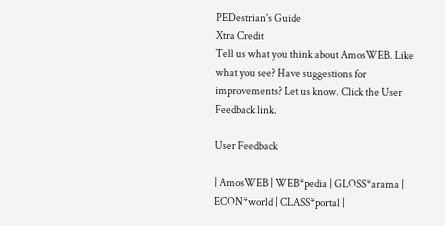PEDestrian's Guide
Xtra Credit
Tell us what you think about AmosWEB. Like what you see? Have suggestions for improvements? Let us know. Click the User Feedback link.

User Feedback

| AmosWEB | WEB*pedia | GLOSS*arama | ECON*world | CLASS*portal |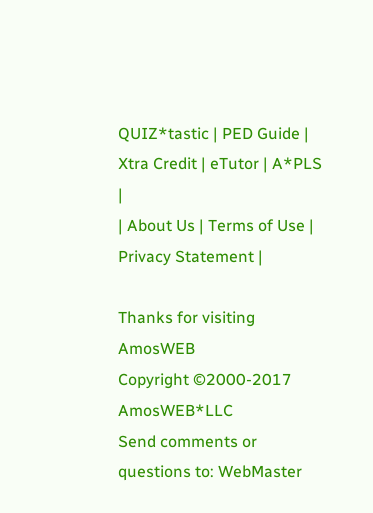QUIZ*tastic | PED Guide | Xtra Credit | eTutor | A*PLS |
| About Us | Terms of Use | Privacy Statement |

Thanks for visiting AmosWEB
Copyright ©2000-2017 AmosWEB*LLC
Send comments or questions to: WebMaster